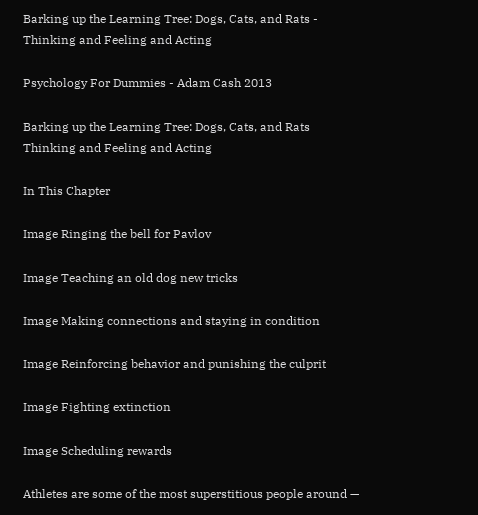Barking up the Learning Tree: Dogs, Cats, and Rats - Thinking and Feeling and Acting

Psychology For Dummies - Adam Cash 2013

Barking up the Learning Tree: Dogs, Cats, and Rats
Thinking and Feeling and Acting

In This Chapter

Image Ringing the bell for Pavlov

Image Teaching an old dog new tricks

Image Making connections and staying in condition

Image Reinforcing behavior and punishing the culprit

Image Fighting extinction

Image Scheduling rewards

Athletes are some of the most superstitious people around —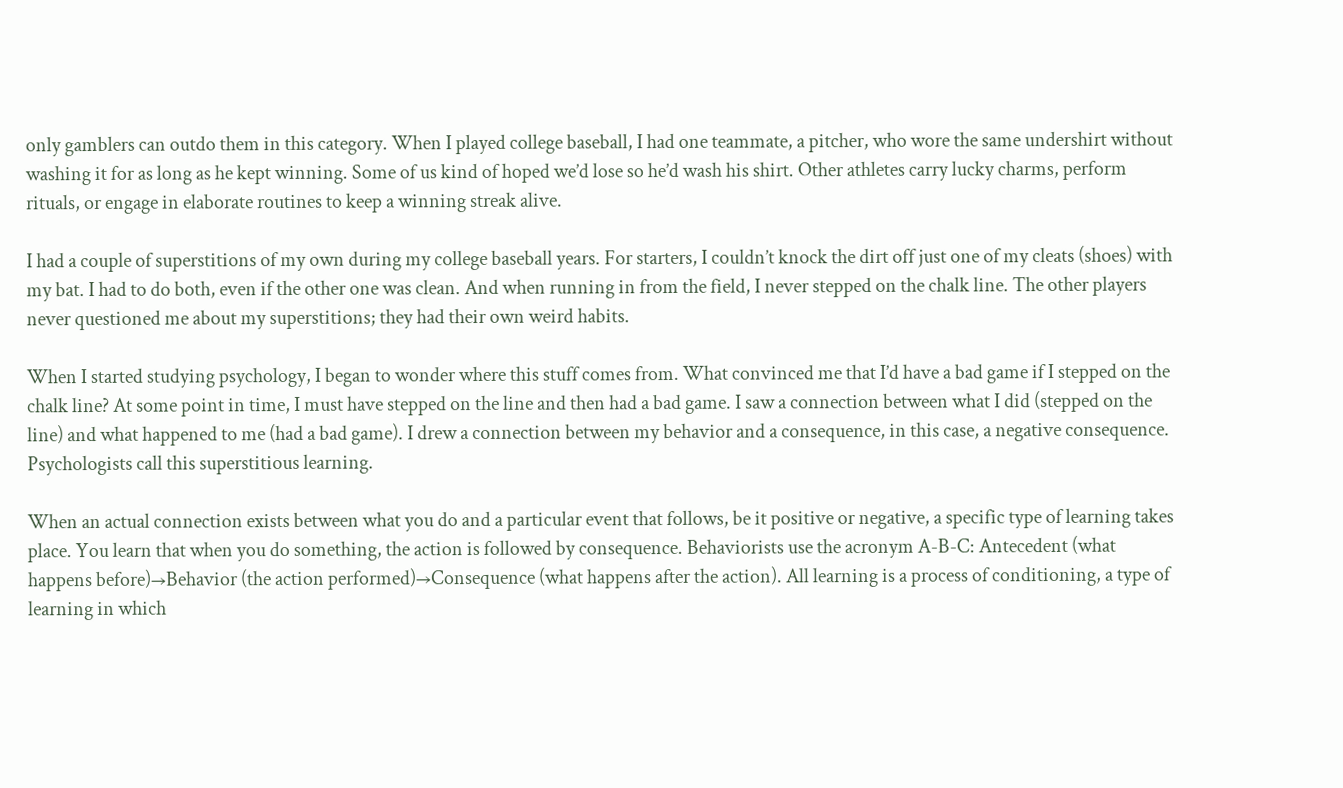only gamblers can outdo them in this category. When I played college baseball, I had one teammate, a pitcher, who wore the same undershirt without washing it for as long as he kept winning. Some of us kind of hoped we’d lose so he’d wash his shirt. Other athletes carry lucky charms, perform rituals, or engage in elaborate routines to keep a winning streak alive.

I had a couple of superstitions of my own during my college baseball years. For starters, I couldn’t knock the dirt off just one of my cleats (shoes) with my bat. I had to do both, even if the other one was clean. And when running in from the field, I never stepped on the chalk line. The other players never questioned me about my superstitions; they had their own weird habits.

When I started studying psychology, I began to wonder where this stuff comes from. What convinced me that I’d have a bad game if I stepped on the chalk line? At some point in time, I must have stepped on the line and then had a bad game. I saw a connection between what I did (stepped on the line) and what happened to me (had a bad game). I drew a connection between my behavior and a consequence, in this case, a negative consequence. Psychologists call this superstitious learning.

When an actual connection exists between what you do and a particular event that follows, be it positive or negative, a specific type of learning takes place. You learn that when you do something, the action is followed by consequence. Behaviorists use the acronym A-B-C: Antecedent (what happens before)→Behavior (the action performed)→Consequence (what happens after the action). All learning is a process of conditioning, a type of learning in which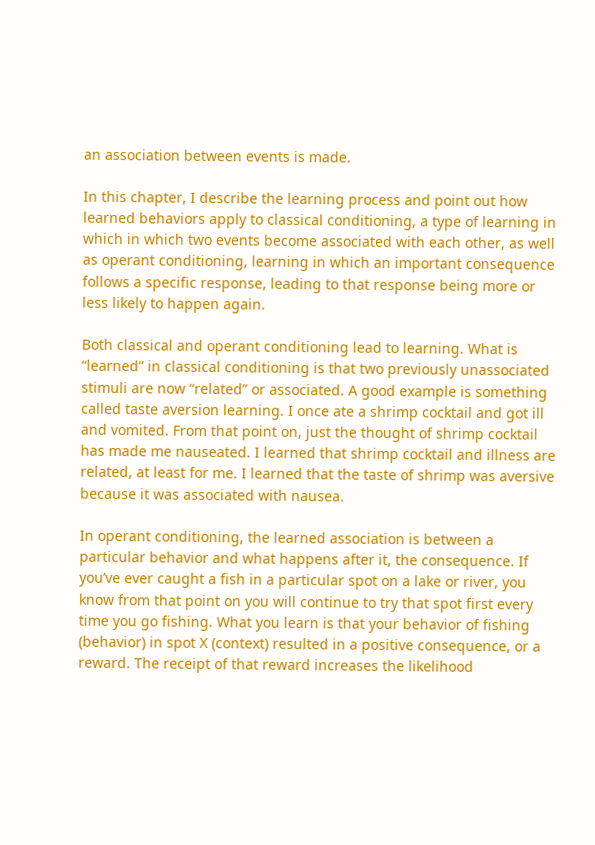an association between events is made.

In this chapter, I describe the learning process and point out how learned behaviors apply to classical conditioning, a type of learning in which in which two events become associated with each other, as well as operant conditioning, learning in which an important consequence follows a specific response, leading to that response being more or less likely to happen again.

Both classical and operant conditioning lead to learning. What is “learned” in classical conditioning is that two previously unassociated stimuli are now “related” or associated. A good example is something called taste aversion learning. I once ate a shrimp cocktail and got ill and vomited. From that point on, just the thought of shrimp cocktail has made me nauseated. I learned that shrimp cocktail and illness are related, at least for me. I learned that the taste of shrimp was aversive because it was associated with nausea.

In operant conditioning, the learned association is between a particular behavior and what happens after it, the consequence. If you’ve ever caught a fish in a particular spot on a lake or river, you know from that point on you will continue to try that spot first every time you go fishing. What you learn is that your behavior of fishing (behavior) in spot X (context) resulted in a positive consequence, or a reward. The receipt of that reward increases the likelihood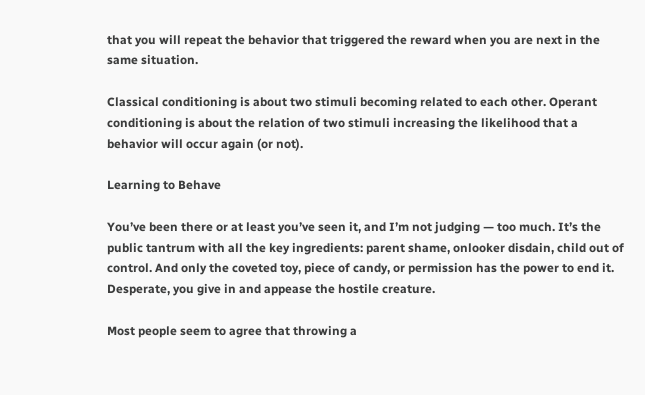that you will repeat the behavior that triggered the reward when you are next in the same situation.

Classical conditioning is about two stimuli becoming related to each other. Operant conditioning is about the relation of two stimuli increasing the likelihood that a behavior will occur again (or not).

Learning to Behave

You’ve been there or at least you’ve seen it, and I’m not judging — too much. It’s the public tantrum with all the key ingredients: parent shame, onlooker disdain, child out of control. And only the coveted toy, piece of candy, or permission has the power to end it. Desperate, you give in and appease the hostile creature.

Most people seem to agree that throwing a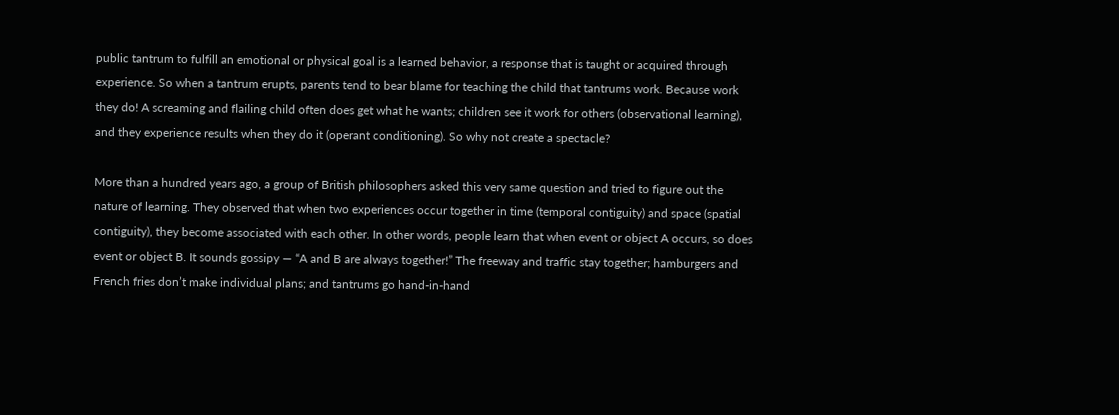public tantrum to fulfill an emotional or physical goal is a learned behavior, a response that is taught or acquired through experience. So when a tantrum erupts, parents tend to bear blame for teaching the child that tantrums work. Because work they do! A screaming and flailing child often does get what he wants; children see it work for others (observational learning), and they experience results when they do it (operant conditioning). So why not create a spectacle?

More than a hundred years ago, a group of British philosophers asked this very same question and tried to figure out the nature of learning. They observed that when two experiences occur together in time (temporal contiguity) and space (spatial contiguity), they become associated with each other. In other words, people learn that when event or object A occurs, so does event or object B. It sounds gossipy — “A and B are always together!” The freeway and traffic stay together; hamburgers and French fries don’t make individual plans; and tantrums go hand-in-hand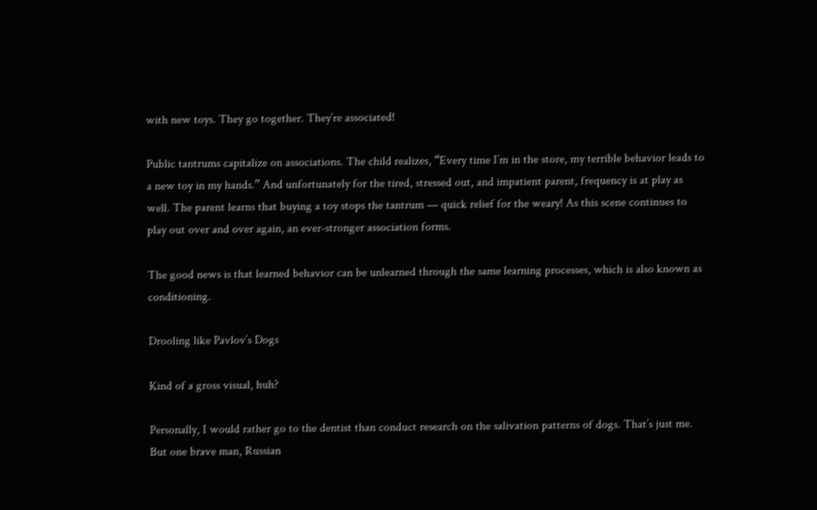with new toys. They go together. They’re associated!

Public tantrums capitalize on associations. The child realizes, “Every time I’m in the store, my terrible behavior leads to a new toy in my hands.” And unfortunately for the tired, stressed out, and impatient parent, frequency is at play as well. The parent learns that buying a toy stops the tantrum — quick relief for the weary! As this scene continues to play out over and over again, an ever-stronger association forms.

The good news is that learned behavior can be unlearned through the same learning processes, which is also known as conditioning.

Drooling like Pavlov’s Dogs

Kind of a gross visual, huh?

Personally, I would rather go to the dentist than conduct research on the salivation patterns of dogs. That’s just me. But one brave man, Russian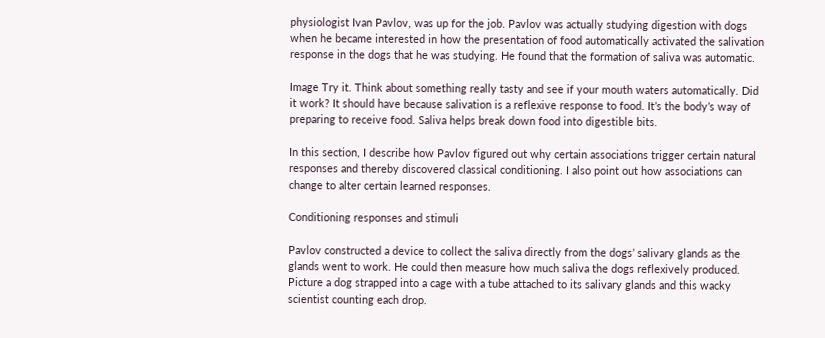physiologist Ivan Pavlov, was up for the job. Pavlov was actually studying digestion with dogs when he became interested in how the presentation of food automatically activated the salivation response in the dogs that he was studying. He found that the formation of saliva was automatic.

Image Try it. Think about something really tasty and see if your mouth waters automatically. Did it work? It should have because salivation is a reflexive response to food. It’s the body’s way of preparing to receive food. Saliva helps break down food into digestible bits.

In this section, I describe how Pavlov figured out why certain associations trigger certain natural responses and thereby discovered classical conditioning. I also point out how associations can change to alter certain learned responses.

Conditioning responses and stimuli

Pavlov constructed a device to collect the saliva directly from the dogs’ salivary glands as the glands went to work. He could then measure how much saliva the dogs reflexively produced. Picture a dog strapped into a cage with a tube attached to its salivary glands and this wacky scientist counting each drop.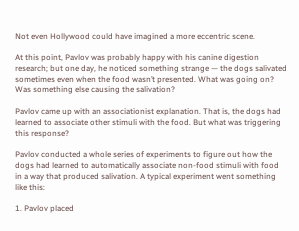Not even Hollywood could have imagined a more eccentric scene.

At this point, Pavlov was probably happy with his canine digestion research; but one day, he noticed something strange — the dogs salivated sometimes even when the food wasn’t presented. What was going on? Was something else causing the salivation?

Pavlov came up with an associationist explanation. That is, the dogs had learned to associate other stimuli with the food. But what was triggering this response?

Pavlov conducted a whole series of experiments to figure out how the dogs had learned to automatically associate non-food stimuli with food in a way that produced salivation. A typical experiment went something like this:

1. Pavlov placed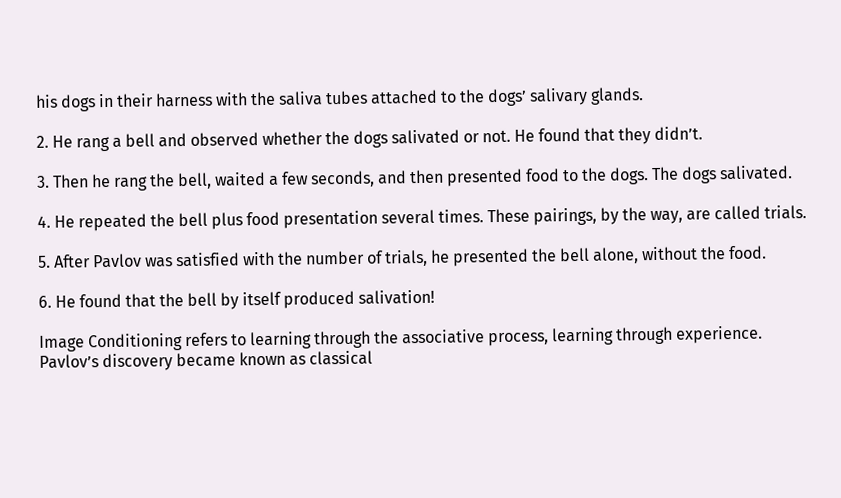his dogs in their harness with the saliva tubes attached to the dogs’ salivary glands.

2. He rang a bell and observed whether the dogs salivated or not. He found that they didn’t.

3. Then he rang the bell, waited a few seconds, and then presented food to the dogs. The dogs salivated.

4. He repeated the bell plus food presentation several times. These pairings, by the way, are called trials.

5. After Pavlov was satisfied with the number of trials, he presented the bell alone, without the food.

6. He found that the bell by itself produced salivation!

Image Conditioning refers to learning through the associative process, learning through experience. Pavlov’s discovery became known as classical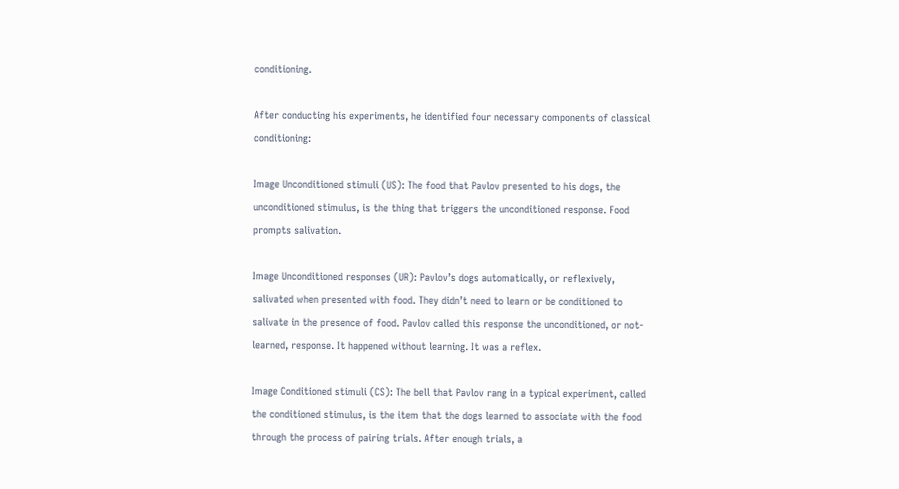conditioning.

After conducting his experiments, he identified four necessary components of classical conditioning:

Image Unconditioned stimuli (US): The food that Pavlov presented to his dogs, the unconditioned stimulus, is the thing that triggers the unconditioned response. Food prompts salivation.

Image Unconditioned responses (UR): Pavlov’s dogs automatically, or reflexively, salivated when presented with food. They didn’t need to learn or be conditioned to salivate in the presence of food. Pavlov called this response the unconditioned, or not-learned, response. It happened without learning. It was a reflex.

Image Conditioned stimuli (CS): The bell that Pavlov rang in a typical experiment, called the conditioned stimulus, is the item that the dogs learned to associate with the food through the process of pairing trials. After enough trials, a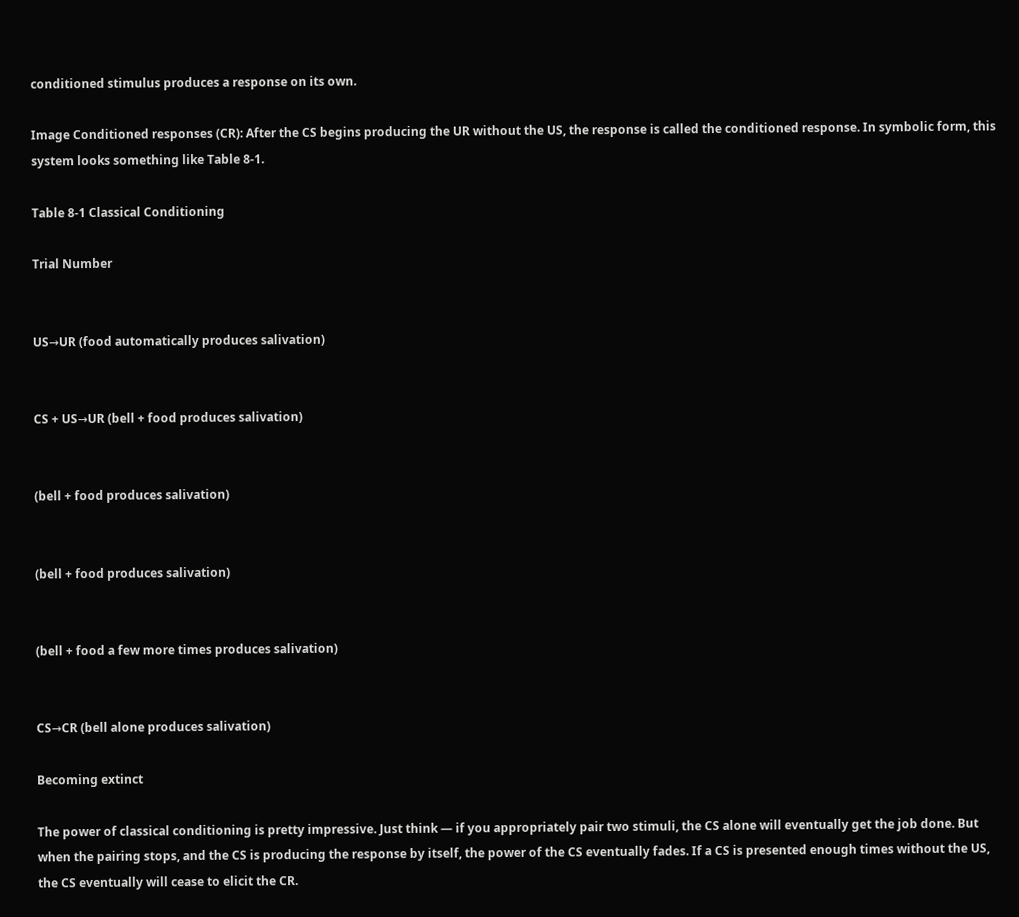conditioned stimulus produces a response on its own.

Image Conditioned responses (CR): After the CS begins producing the UR without the US, the response is called the conditioned response. In symbolic form, this system looks something like Table 8-1.

Table 8-1 Classical Conditioning

Trial Number


US→UR (food automatically produces salivation)


CS + US→UR (bell + food produces salivation)


(bell + food produces salivation)


(bell + food produces salivation)


(bell + food a few more times produces salivation)


CS→CR (bell alone produces salivation)

Becoming extinct

The power of classical conditioning is pretty impressive. Just think — if you appropriately pair two stimuli, the CS alone will eventually get the job done. But when the pairing stops, and the CS is producing the response by itself, the power of the CS eventually fades. If a CS is presented enough times without the US, the CS eventually will cease to elicit the CR.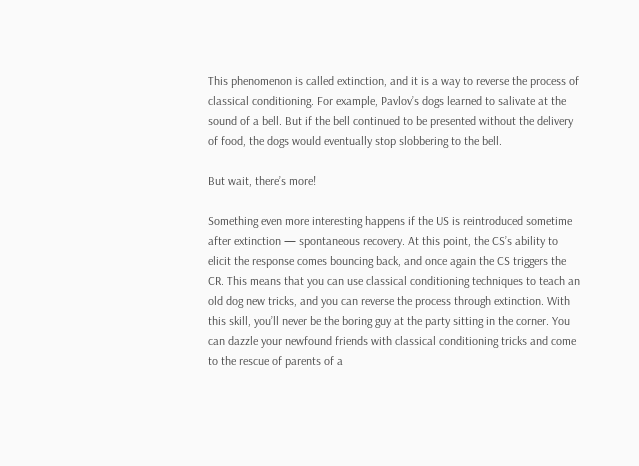This phenomenon is called extinction, and it is a way to reverse the process of classical conditioning. For example, Pavlov’s dogs learned to salivate at the sound of a bell. But if the bell continued to be presented without the delivery of food, the dogs would eventually stop slobbering to the bell.

But wait, there’s more!

Something even more interesting happens if the US is reintroduced sometime after extinction — spontaneous recovery. At this point, the CS’s ability to elicit the response comes bouncing back, and once again the CS triggers the CR. This means that you can use classical conditioning techniques to teach an old dog new tricks, and you can reverse the process through extinction. With this skill, you’ll never be the boring guy at the party sitting in the corner. You can dazzle your newfound friends with classical conditioning tricks and come to the rescue of parents of a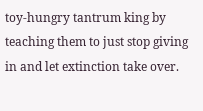toy-hungry tantrum king by teaching them to just stop giving in and let extinction take over.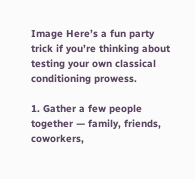Image Here’s a fun party trick if you’re thinking about testing your own classical conditioning prowess.

1. Gather a few people together — family, friends, coworkers,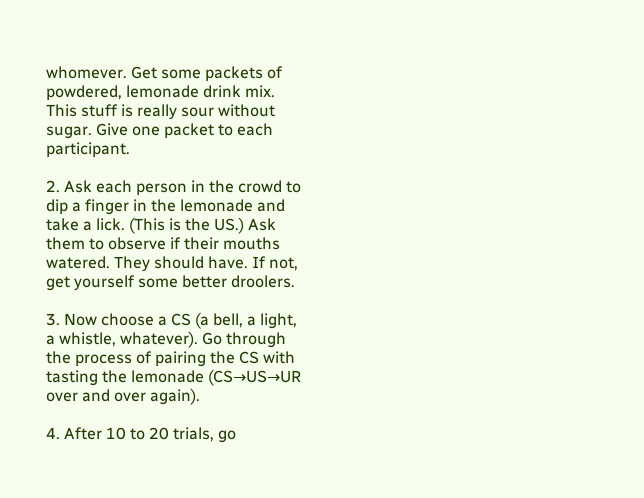whomever. Get some packets of powdered, lemonade drink mix. This stuff is really sour without sugar. Give one packet to each participant.

2. Ask each person in the crowd to dip a finger in the lemonade and take a lick. (This is the US.) Ask them to observe if their mouths watered. They should have. If not, get yourself some better droolers.

3. Now choose a CS (a bell, a light, a whistle, whatever). Go through the process of pairing the CS with tasting the lemonade (CS→US→UR over and over again).

4. After 10 to 20 trials, go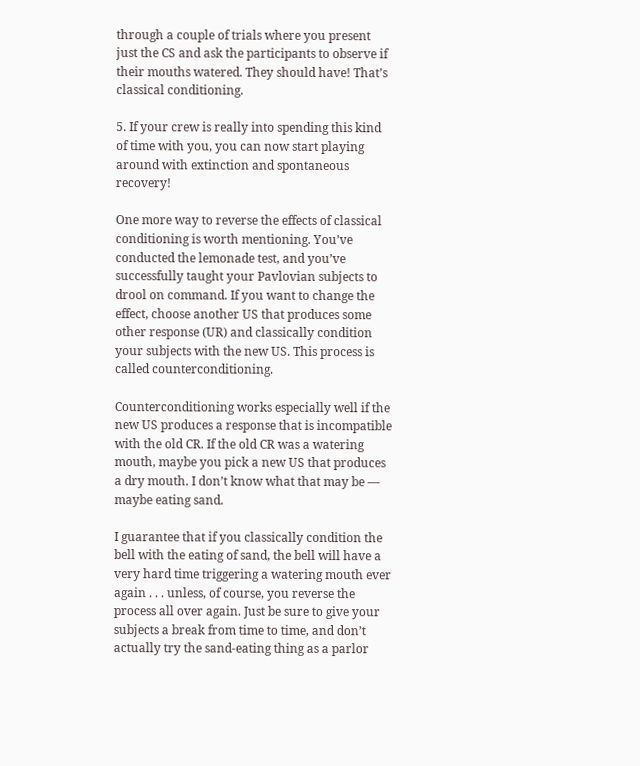through a couple of trials where you present just the CS and ask the participants to observe if their mouths watered. They should have! That’s classical conditioning.

5. If your crew is really into spending this kind of time with you, you can now start playing around with extinction and spontaneous recovery!

One more way to reverse the effects of classical conditioning is worth mentioning. You’ve conducted the lemonade test, and you’ve successfully taught your Pavlovian subjects to drool on command. If you want to change the effect, choose another US that produces some other response (UR) and classically condition your subjects with the new US. This process is called counterconditioning.

Counterconditioning works especially well if the new US produces a response that is incompatible with the old CR. If the old CR was a watering mouth, maybe you pick a new US that produces a dry mouth. I don’t know what that may be — maybe eating sand.

I guarantee that if you classically condition the bell with the eating of sand, the bell will have a very hard time triggering a watering mouth ever again . . . unless, of course, you reverse the process all over again. Just be sure to give your subjects a break from time to time, and don’t actually try the sand-eating thing as a parlor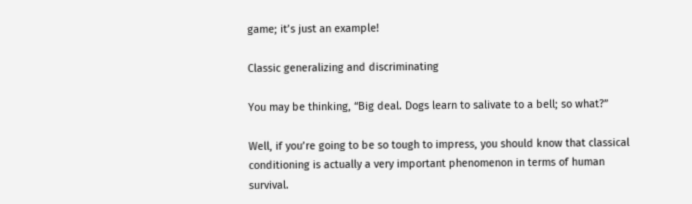game; it’s just an example!

Classic generalizing and discriminating

You may be thinking, “Big deal. Dogs learn to salivate to a bell; so what?”

Well, if you’re going to be so tough to impress, you should know that classical conditioning is actually a very important phenomenon in terms of human survival.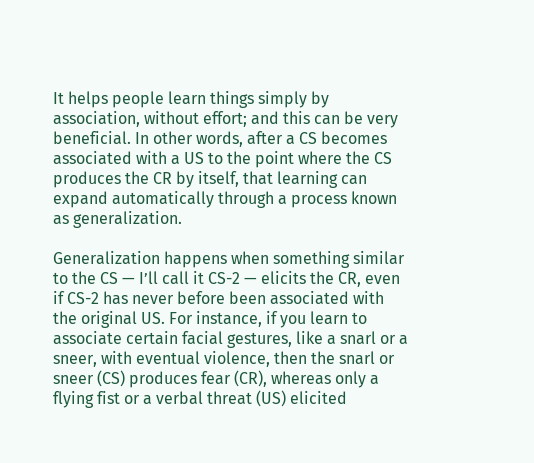It helps people learn things simply by association, without effort; and this can be very beneficial. In other words, after a CS becomes associated with a US to the point where the CS produces the CR by itself, that learning can expand automatically through a process known as generalization.

Generalization happens when something similar to the CS — I’ll call it CS-2 — elicits the CR, even if CS-2 has never before been associated with the original US. For instance, if you learn to associate certain facial gestures, like a snarl or a sneer, with eventual violence, then the snarl or sneer (CS) produces fear (CR), whereas only a flying fist or a verbal threat (US) elicited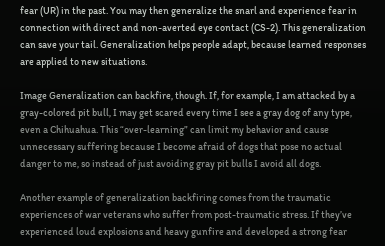fear (UR) in the past. You may then generalize the snarl and experience fear in connection with direct and non-averted eye contact (CS-2). This generalization can save your tail. Generalization helps people adapt, because learned responses are applied to new situations.

Image Generalization can backfire, though. If, for example, I am attacked by a gray-colored pit bull, I may get scared every time I see a gray dog of any type, even a Chihuahua. This “over-learning” can limit my behavior and cause unnecessary suffering because I become afraid of dogs that pose no actual danger to me, so instead of just avoiding gray pit bulls I avoid all dogs.

Another example of generalization backfiring comes from the traumatic experiences of war veterans who suffer from post-traumatic stress. If they’ve experienced loud explosions and heavy gunfire and developed a strong fear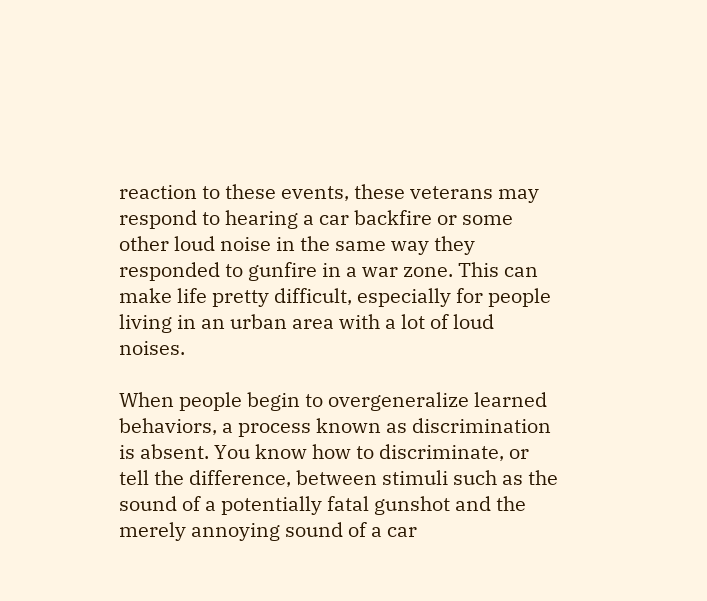reaction to these events, these veterans may respond to hearing a car backfire or some other loud noise in the same way they responded to gunfire in a war zone. This can make life pretty difficult, especially for people living in an urban area with a lot of loud noises.

When people begin to overgeneralize learned behaviors, a process known as discrimination is absent. You know how to discriminate, or tell the difference, between stimuli such as the sound of a potentially fatal gunshot and the merely annoying sound of a car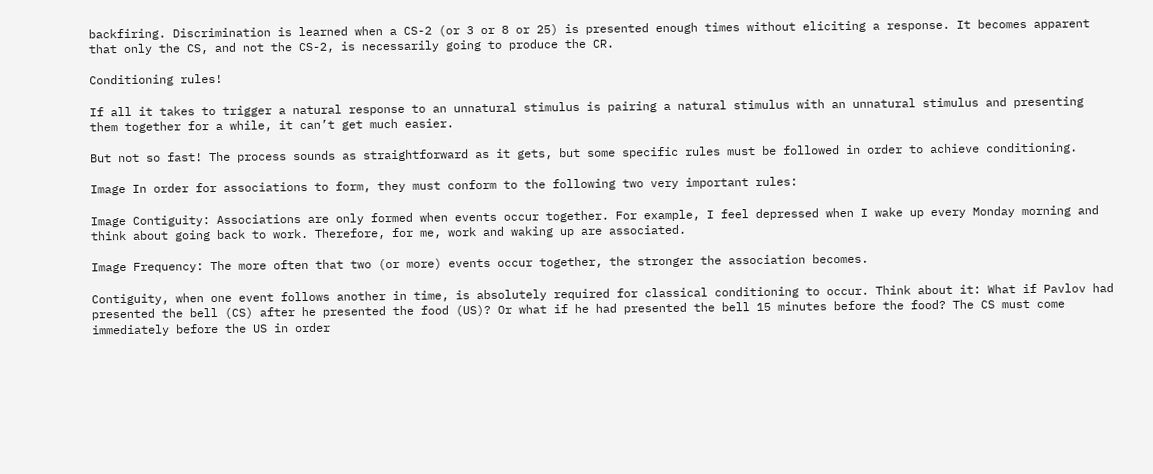backfiring. Discrimination is learned when a CS-2 (or 3 or 8 or 25) is presented enough times without eliciting a response. It becomes apparent that only the CS, and not the CS-2, is necessarily going to produce the CR.

Conditioning rules!

If all it takes to trigger a natural response to an unnatural stimulus is pairing a natural stimulus with an unnatural stimulus and presenting them together for a while, it can’t get much easier.

But not so fast! The process sounds as straightforward as it gets, but some specific rules must be followed in order to achieve conditioning.

Image In order for associations to form, they must conform to the following two very important rules:

Image Contiguity: Associations are only formed when events occur together. For example, I feel depressed when I wake up every Monday morning and think about going back to work. Therefore, for me, work and waking up are associated.

Image Frequency: The more often that two (or more) events occur together, the stronger the association becomes.

Contiguity, when one event follows another in time, is absolutely required for classical conditioning to occur. Think about it: What if Pavlov had presented the bell (CS) after he presented the food (US)? Or what if he had presented the bell 15 minutes before the food? The CS must come immediately before the US in order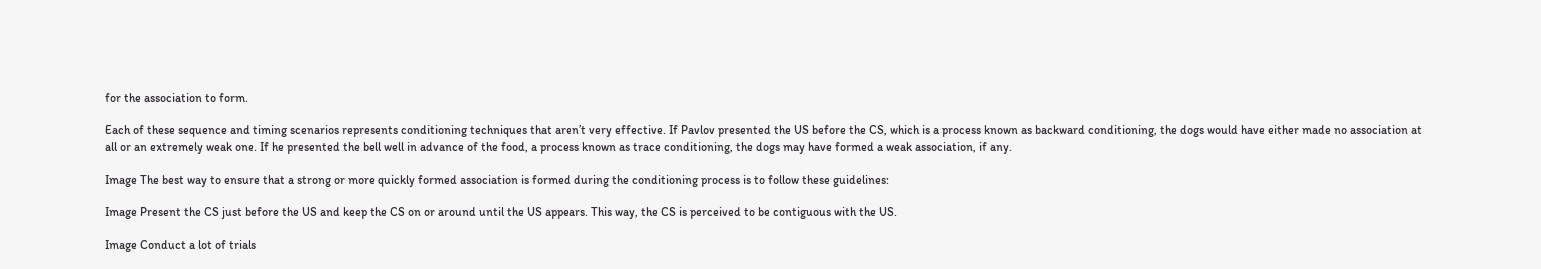for the association to form.

Each of these sequence and timing scenarios represents conditioning techniques that aren’t very effective. If Pavlov presented the US before the CS, which is a process known as backward conditioning, the dogs would have either made no association at all or an extremely weak one. If he presented the bell well in advance of the food, a process known as trace conditioning, the dogs may have formed a weak association, if any.

Image The best way to ensure that a strong or more quickly formed association is formed during the conditioning process is to follow these guidelines:

Image Present the CS just before the US and keep the CS on or around until the US appears. This way, the CS is perceived to be contiguous with the US.

Image Conduct a lot of trials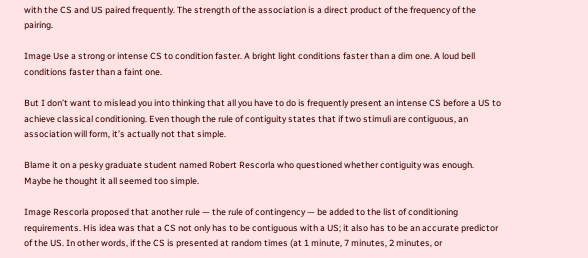with the CS and US paired frequently. The strength of the association is a direct product of the frequency of the pairing.

Image Use a strong or intense CS to condition faster. A bright light conditions faster than a dim one. A loud bell conditions faster than a faint one.

But I don’t want to mislead you into thinking that all you have to do is frequently present an intense CS before a US to achieve classical conditioning. Even though the rule of contiguity states that if two stimuli are contiguous, an association will form, it’s actually not that simple.

Blame it on a pesky graduate student named Robert Rescorla who questioned whether contiguity was enough. Maybe he thought it all seemed too simple.

Image Rescorla proposed that another rule — the rule of contingency — be added to the list of conditioning requirements. His idea was that a CS not only has to be contiguous with a US; it also has to be an accurate predictor of the US. In other words, if the CS is presented at random times (at 1 minute, 7 minutes, 2 minutes, or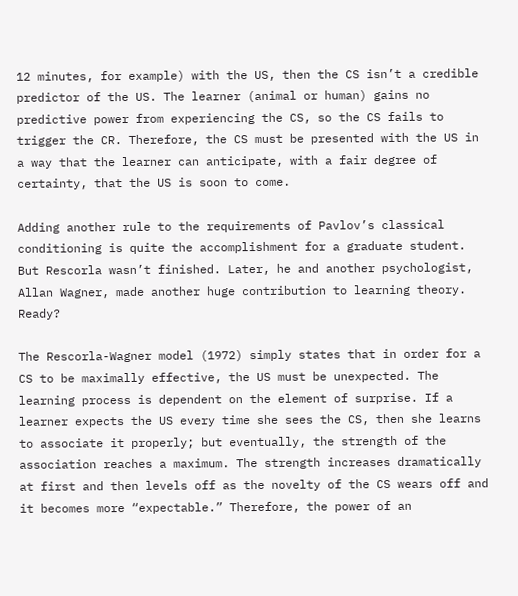12 minutes, for example) with the US, then the CS isn’t a credible predictor of the US. The learner (animal or human) gains no predictive power from experiencing the CS, so the CS fails to trigger the CR. Therefore, the CS must be presented with the US in a way that the learner can anticipate, with a fair degree of certainty, that the US is soon to come.

Adding another rule to the requirements of Pavlov’s classical conditioning is quite the accomplishment for a graduate student. But Rescorla wasn’t finished. Later, he and another psychologist, Allan Wagner, made another huge contribution to learning theory. Ready?

The Rescorla-Wagner model (1972) simply states that in order for a CS to be maximally effective, the US must be unexpected. The learning process is dependent on the element of surprise. If a learner expects the US every time she sees the CS, then she learns to associate it properly; but eventually, the strength of the association reaches a maximum. The strength increases dramatically at first and then levels off as the novelty of the CS wears off and it becomes more “expectable.” Therefore, the power of an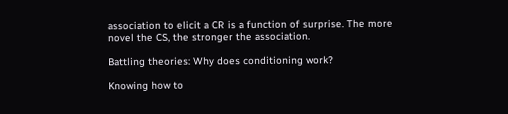association to elicit a CR is a function of surprise. The more novel the CS, the stronger the association.

Battling theories: Why does conditioning work?

Knowing how to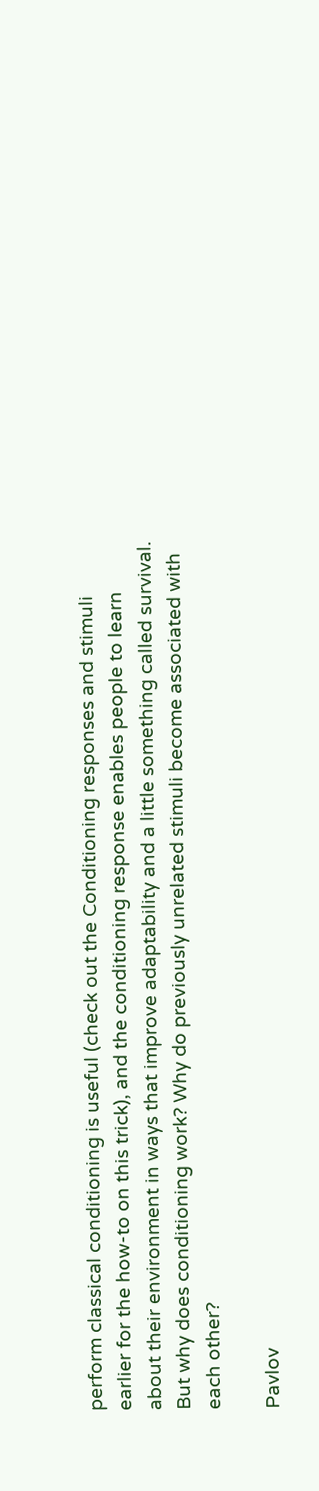perform classical conditioning is useful (check out the Conditioning responses and stimuli earlier for the how-to on this trick), and the conditioning response enables people to learn about their environment in ways that improve adaptability and a little something called survival. But why does conditioning work? Why do previously unrelated stimuli become associated with each other?

Pavlov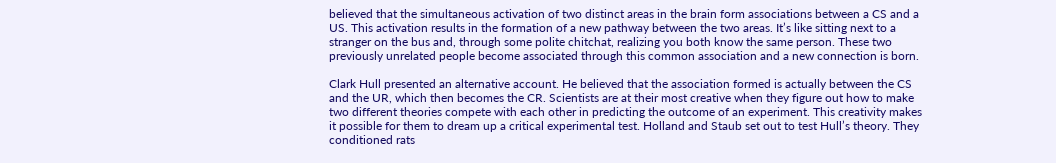believed that the simultaneous activation of two distinct areas in the brain form associations between a CS and a US. This activation results in the formation of a new pathway between the two areas. It’s like sitting next to a stranger on the bus and, through some polite chitchat, realizing you both know the same person. These two previously unrelated people become associated through this common association and a new connection is born.

Clark Hull presented an alternative account. He believed that the association formed is actually between the CS and the UR, which then becomes the CR. Scientists are at their most creative when they figure out how to make two different theories compete with each other in predicting the outcome of an experiment. This creativity makes it possible for them to dream up a critical experimental test. Holland and Staub set out to test Hull’s theory. They conditioned rats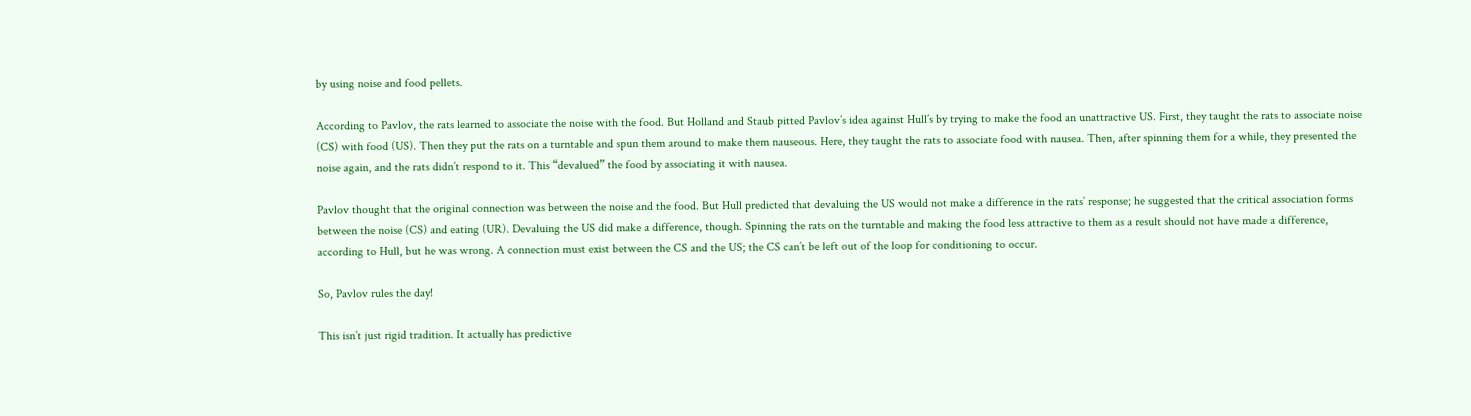by using noise and food pellets.

According to Pavlov, the rats learned to associate the noise with the food. But Holland and Staub pitted Pavlov’s idea against Hull’s by trying to make the food an unattractive US. First, they taught the rats to associate noise (CS) with food (US). Then they put the rats on a turntable and spun them around to make them nauseous. Here, they taught the rats to associate food with nausea. Then, after spinning them for a while, they presented the noise again, and the rats didn’t respond to it. This “devalued” the food by associating it with nausea.

Pavlov thought that the original connection was between the noise and the food. But Hull predicted that devaluing the US would not make a difference in the rats’ response; he suggested that the critical association forms between the noise (CS) and eating (UR). Devaluing the US did make a difference, though. Spinning the rats on the turntable and making the food less attractive to them as a result should not have made a difference, according to Hull, but he was wrong. A connection must exist between the CS and the US; the CS can’t be left out of the loop for conditioning to occur.

So, Pavlov rules the day!

This isn’t just rigid tradition. It actually has predictive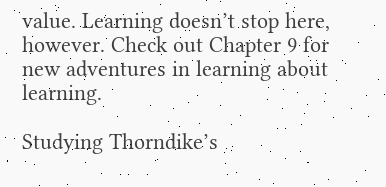value. Learning doesn’t stop here, however. Check out Chapter 9 for new adventures in learning about learning.

Studying Thorndike’s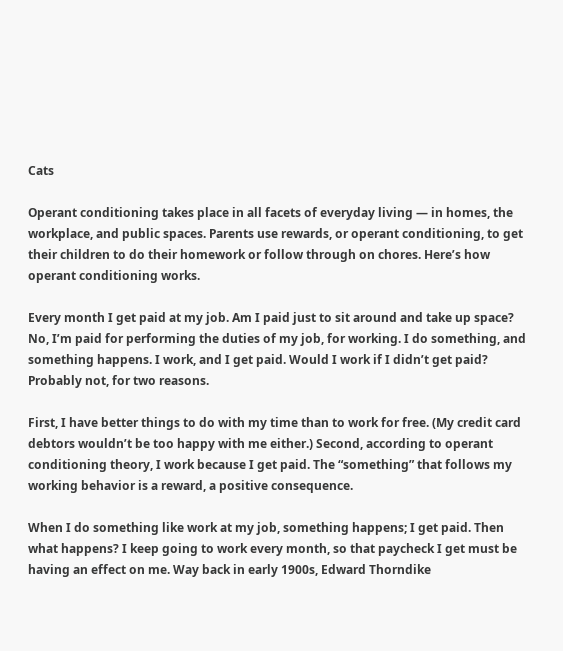Cats

Operant conditioning takes place in all facets of everyday living — in homes, the workplace, and public spaces. Parents use rewards, or operant conditioning, to get their children to do their homework or follow through on chores. Here’s how operant conditioning works.

Every month I get paid at my job. Am I paid just to sit around and take up space? No, I’m paid for performing the duties of my job, for working. I do something, and something happens. I work, and I get paid. Would I work if I didn’t get paid? Probably not, for two reasons.

First, I have better things to do with my time than to work for free. (My credit card debtors wouldn’t be too happy with me either.) Second, according to operant conditioning theory, I work because I get paid. The “something” that follows my working behavior is a reward, a positive consequence.

When I do something like work at my job, something happens; I get paid. Then what happens? I keep going to work every month, so that paycheck I get must be having an effect on me. Way back in early 1900s, Edward Thorndike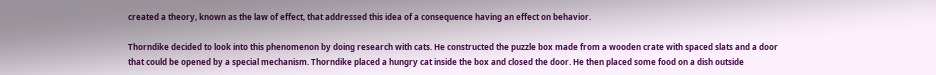created a theory, known as the law of effect, that addressed this idea of a consequence having an effect on behavior.

Thorndike decided to look into this phenomenon by doing research with cats. He constructed the puzzle box made from a wooden crate with spaced slats and a door that could be opened by a special mechanism. Thorndike placed a hungry cat inside the box and closed the door. He then placed some food on a dish outside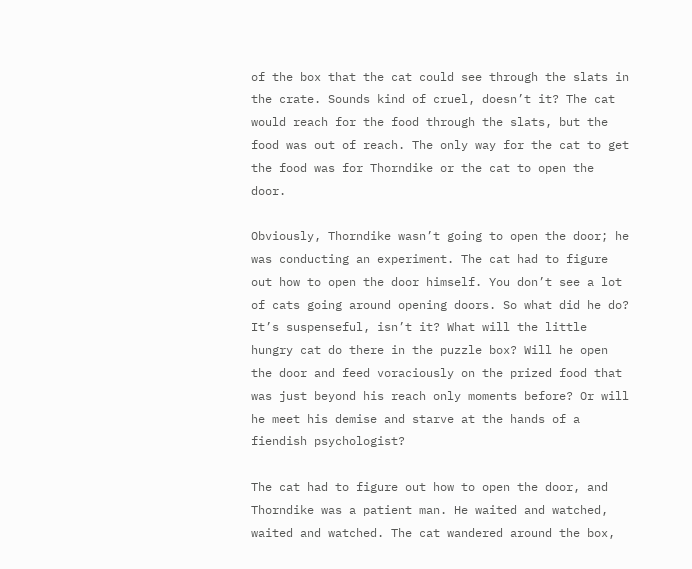of the box that the cat could see through the slats in the crate. Sounds kind of cruel, doesn’t it? The cat would reach for the food through the slats, but the food was out of reach. The only way for the cat to get the food was for Thorndike or the cat to open the door.

Obviously, Thorndike wasn’t going to open the door; he was conducting an experiment. The cat had to figure out how to open the door himself. You don’t see a lot of cats going around opening doors. So what did he do? It’s suspenseful, isn’t it? What will the little hungry cat do there in the puzzle box? Will he open the door and feed voraciously on the prized food that was just beyond his reach only moments before? Or will he meet his demise and starve at the hands of a fiendish psychologist?

The cat had to figure out how to open the door, and Thorndike was a patient man. He waited and watched, waited and watched. The cat wandered around the box,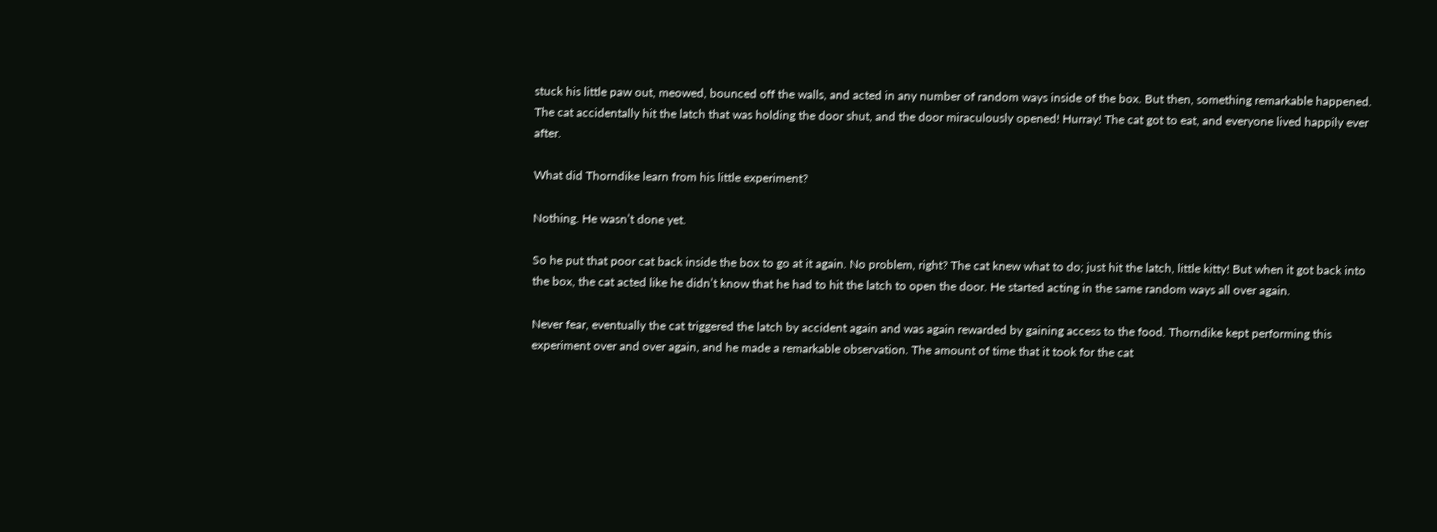stuck his little paw out, meowed, bounced off the walls, and acted in any number of random ways inside of the box. But then, something remarkable happened. The cat accidentally hit the latch that was holding the door shut, and the door miraculously opened! Hurray! The cat got to eat, and everyone lived happily ever after.

What did Thorndike learn from his little experiment?

Nothing. He wasn’t done yet.

So he put that poor cat back inside the box to go at it again. No problem, right? The cat knew what to do; just hit the latch, little kitty! But when it got back into the box, the cat acted like he didn’t know that he had to hit the latch to open the door. He started acting in the same random ways all over again.

Never fear, eventually the cat triggered the latch by accident again and was again rewarded by gaining access to the food. Thorndike kept performing this experiment over and over again, and he made a remarkable observation. The amount of time that it took for the cat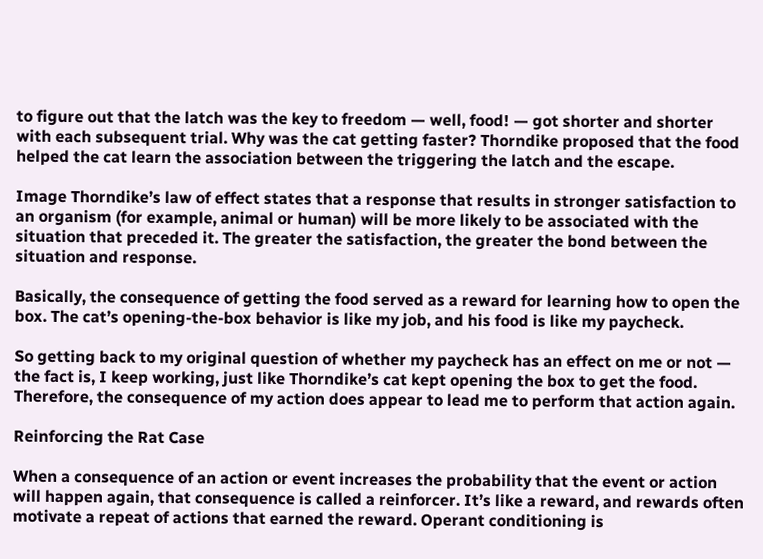to figure out that the latch was the key to freedom — well, food! — got shorter and shorter with each subsequent trial. Why was the cat getting faster? Thorndike proposed that the food helped the cat learn the association between the triggering the latch and the escape.

Image Thorndike’s law of effect states that a response that results in stronger satisfaction to an organism (for example, animal or human) will be more likely to be associated with the situation that preceded it. The greater the satisfaction, the greater the bond between the situation and response.

Basically, the consequence of getting the food served as a reward for learning how to open the box. The cat’s opening-the-box behavior is like my job, and his food is like my paycheck.

So getting back to my original question of whether my paycheck has an effect on me or not — the fact is, I keep working, just like Thorndike’s cat kept opening the box to get the food. Therefore, the consequence of my action does appear to lead me to perform that action again.

Reinforcing the Rat Case

When a consequence of an action or event increases the probability that the event or action will happen again, that consequence is called a reinforcer. It’s like a reward, and rewards often motivate a repeat of actions that earned the reward. Operant conditioning is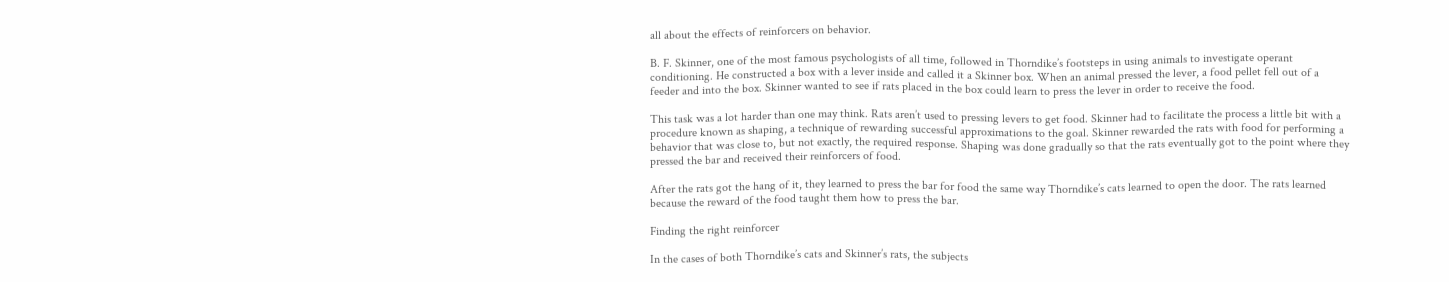all about the effects of reinforcers on behavior.

B. F. Skinner, one of the most famous psychologists of all time, followed in Thorndike’s footsteps in using animals to investigate operant conditioning. He constructed a box with a lever inside and called it a Skinner box. When an animal pressed the lever, a food pellet fell out of a feeder and into the box. Skinner wanted to see if rats placed in the box could learn to press the lever in order to receive the food.

This task was a lot harder than one may think. Rats aren’t used to pressing levers to get food. Skinner had to facilitate the process a little bit with a procedure known as shaping, a technique of rewarding successful approximations to the goal. Skinner rewarded the rats with food for performing a behavior that was close to, but not exactly, the required response. Shaping was done gradually so that the rats eventually got to the point where they pressed the bar and received their reinforcers of food.

After the rats got the hang of it, they learned to press the bar for food the same way Thorndike’s cats learned to open the door. The rats learned because the reward of the food taught them how to press the bar.

Finding the right reinforcer

In the cases of both Thorndike’s cats and Skinner’s rats, the subjects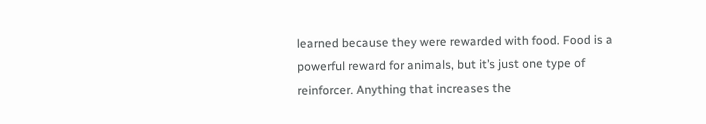learned because they were rewarded with food. Food is a powerful reward for animals, but it’s just one type of reinforcer. Anything that increases the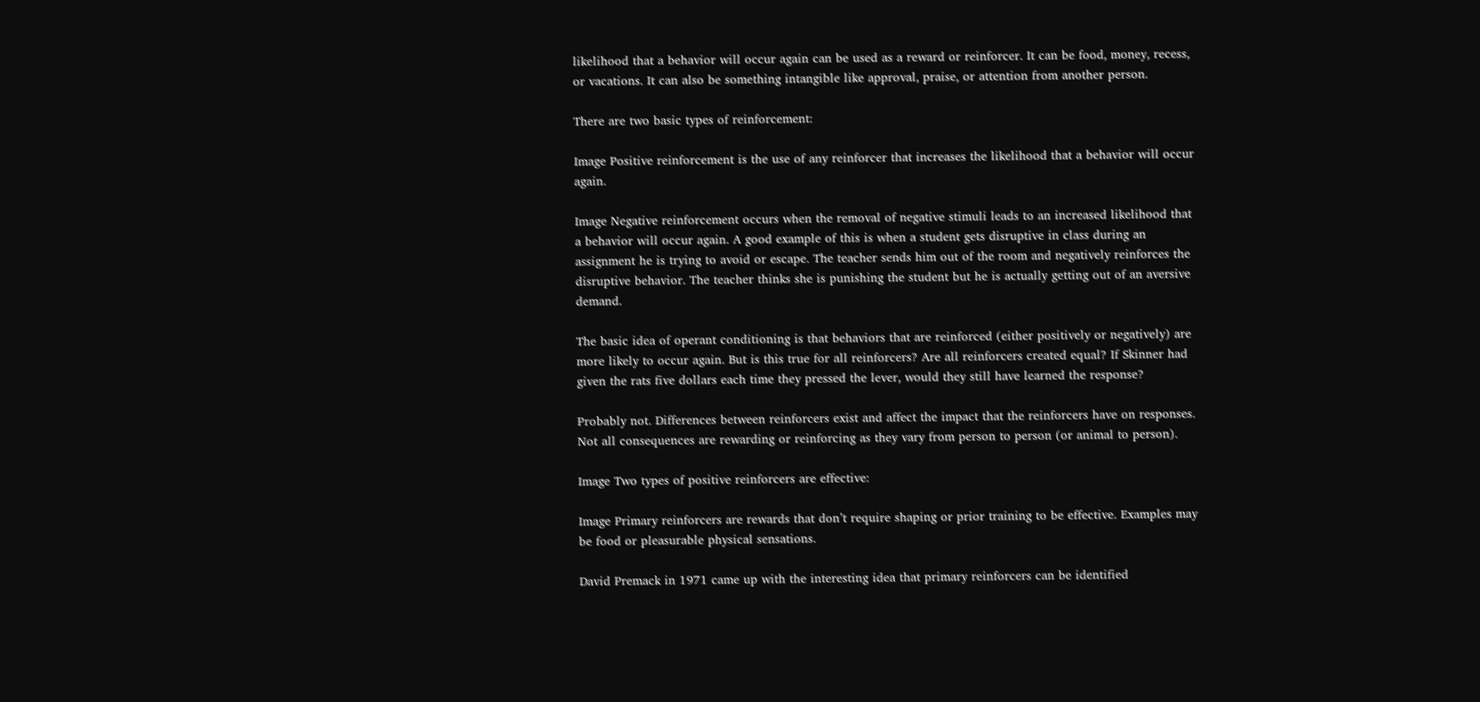likelihood that a behavior will occur again can be used as a reward or reinforcer. It can be food, money, recess, or vacations. It can also be something intangible like approval, praise, or attention from another person.

There are two basic types of reinforcement:

Image Positive reinforcement is the use of any reinforcer that increases the likelihood that a behavior will occur again.

Image Negative reinforcement occurs when the removal of negative stimuli leads to an increased likelihood that a behavior will occur again. A good example of this is when a student gets disruptive in class during an assignment he is trying to avoid or escape. The teacher sends him out of the room and negatively reinforces the disruptive behavior. The teacher thinks she is punishing the student but he is actually getting out of an aversive demand.

The basic idea of operant conditioning is that behaviors that are reinforced (either positively or negatively) are more likely to occur again. But is this true for all reinforcers? Are all reinforcers created equal? If Skinner had given the rats five dollars each time they pressed the lever, would they still have learned the response?

Probably not. Differences between reinforcers exist and affect the impact that the reinforcers have on responses. Not all consequences are rewarding or reinforcing as they vary from person to person (or animal to person).

Image Two types of positive reinforcers are effective:

Image Primary reinforcers are rewards that don’t require shaping or prior training to be effective. Examples may be food or pleasurable physical sensations.

David Premack in 1971 came up with the interesting idea that primary reinforcers can be identified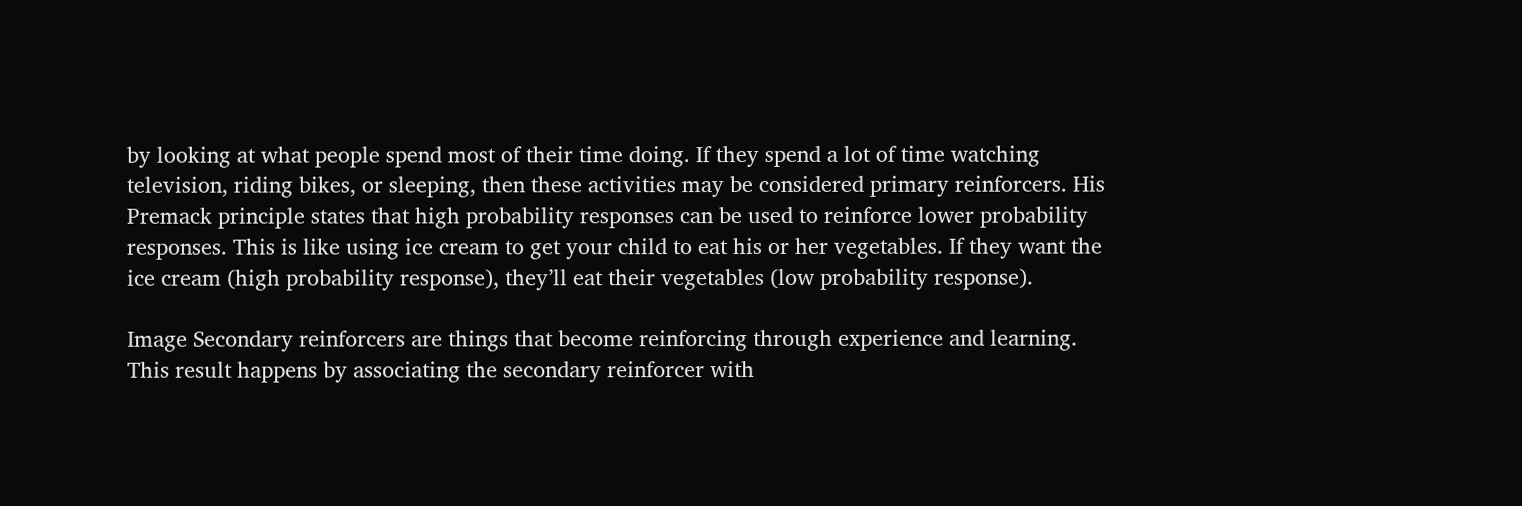by looking at what people spend most of their time doing. If they spend a lot of time watching television, riding bikes, or sleeping, then these activities may be considered primary reinforcers. His Premack principle states that high probability responses can be used to reinforce lower probability responses. This is like using ice cream to get your child to eat his or her vegetables. If they want the ice cream (high probability response), they’ll eat their vegetables (low probability response).

Image Secondary reinforcers are things that become reinforcing through experience and learning. This result happens by associating the secondary reinforcer with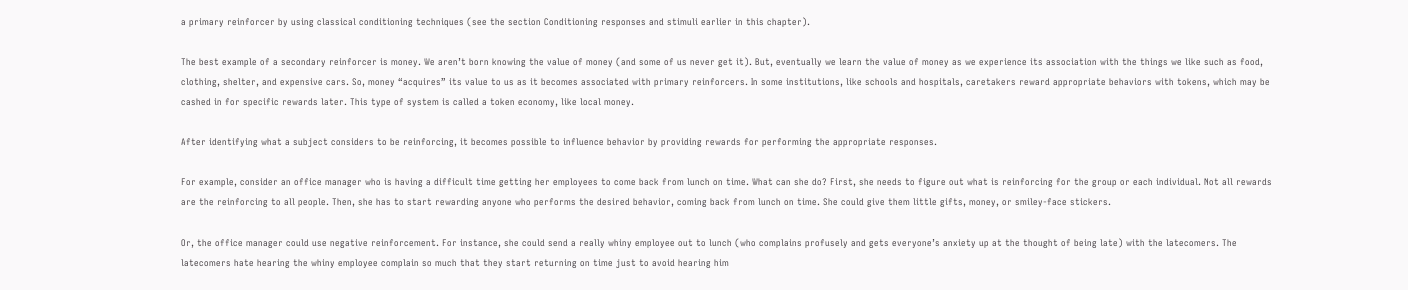a primary reinforcer by using classical conditioning techniques (see the section Conditioning responses and stimuli earlier in this chapter).

The best example of a secondary reinforcer is money. We aren’t born knowing the value of money (and some of us never get it). But, eventually we learn the value of money as we experience its association with the things we like such as food, clothing, shelter, and expensive cars. So, money “acquires” its value to us as it becomes associated with primary reinforcers. In some institutions, like schools and hospitals, caretakers reward appropriate behaviors with tokens, which may be cashed in for specific rewards later. This type of system is called a token economy, like local money.

After identifying what a subject considers to be reinforcing, it becomes possible to influence behavior by providing rewards for performing the appropriate responses.

For example, consider an office manager who is having a difficult time getting her employees to come back from lunch on time. What can she do? First, she needs to figure out what is reinforcing for the group or each individual. Not all rewards are the reinforcing to all people. Then, she has to start rewarding anyone who performs the desired behavior, coming back from lunch on time. She could give them little gifts, money, or smiley-face stickers.

Or, the office manager could use negative reinforcement. For instance, she could send a really whiny employee out to lunch (who complains profusely and gets everyone’s anxiety up at the thought of being late) with the latecomers. The latecomers hate hearing the whiny employee complain so much that they start returning on time just to avoid hearing him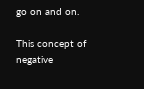go on and on.

This concept of negative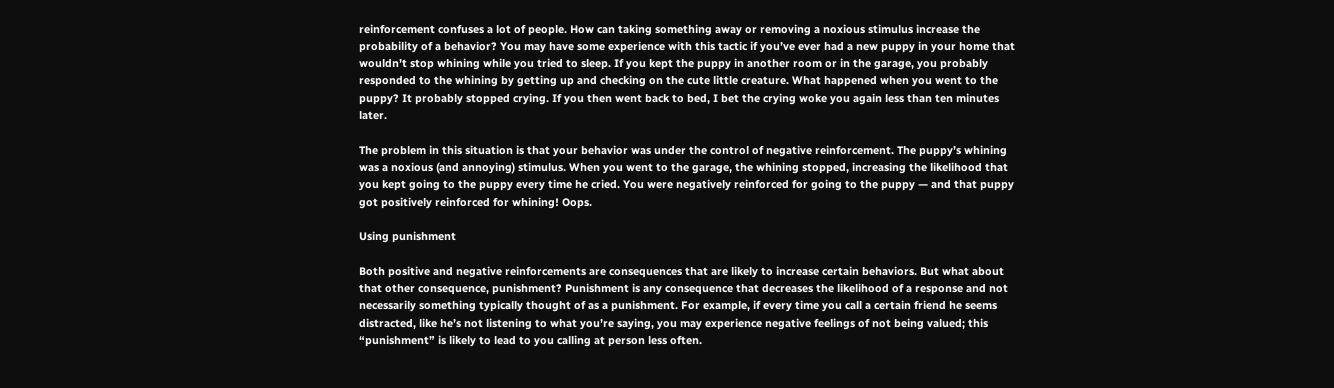reinforcement confuses a lot of people. How can taking something away or removing a noxious stimulus increase the probability of a behavior? You may have some experience with this tactic if you’ve ever had a new puppy in your home that wouldn’t stop whining while you tried to sleep. If you kept the puppy in another room or in the garage, you probably responded to the whining by getting up and checking on the cute little creature. What happened when you went to the puppy? It probably stopped crying. If you then went back to bed, I bet the crying woke you again less than ten minutes later.

The problem in this situation is that your behavior was under the control of negative reinforcement. The puppy’s whining was a noxious (and annoying) stimulus. When you went to the garage, the whining stopped, increasing the likelihood that you kept going to the puppy every time he cried. You were negatively reinforced for going to the puppy — and that puppy got positively reinforced for whining! Oops.

Using punishment

Both positive and negative reinforcements are consequences that are likely to increase certain behaviors. But what about that other consequence, punishment? Punishment is any consequence that decreases the likelihood of a response and not necessarily something typically thought of as a punishment. For example, if every time you call a certain friend he seems distracted, like he’s not listening to what you’re saying, you may experience negative feelings of not being valued; this “punishment” is likely to lead to you calling at person less often.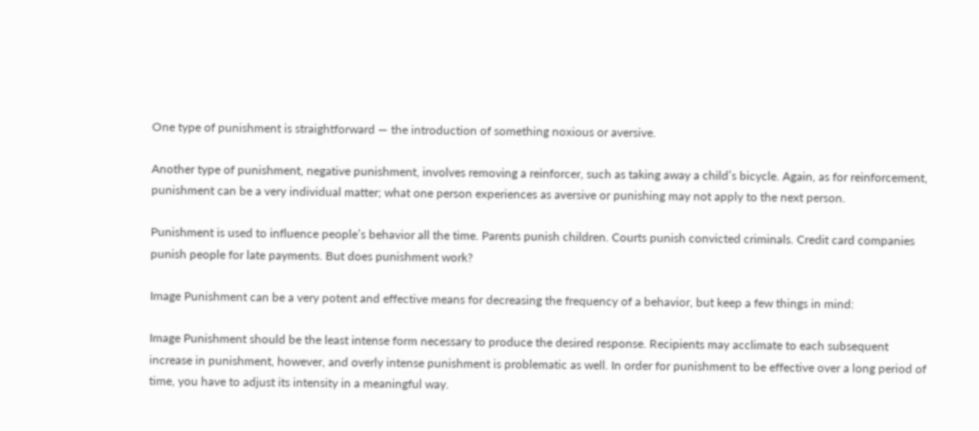One type of punishment is straightforward — the introduction of something noxious or aversive.

Another type of punishment, negative punishment, involves removing a reinforcer, such as taking away a child’s bicycle. Again, as for reinforcement, punishment can be a very individual matter; what one person experiences as aversive or punishing may not apply to the next person.

Punishment is used to influence people’s behavior all the time. Parents punish children. Courts punish convicted criminals. Credit card companies punish people for late payments. But does punishment work?

Image Punishment can be a very potent and effective means for decreasing the frequency of a behavior, but keep a few things in mind:

Image Punishment should be the least intense form necessary to produce the desired response. Recipients may acclimate to each subsequent increase in punishment, however, and overly intense punishment is problematic as well. In order for punishment to be effective over a long period of time, you have to adjust its intensity in a meaningful way.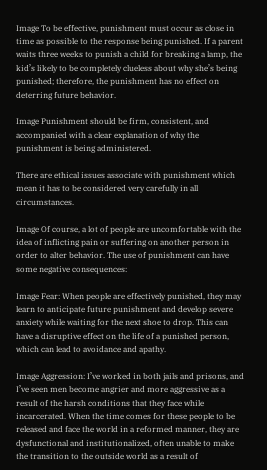Image To be effective, punishment must occur as close in time as possible to the response being punished. If a parent waits three weeks to punish a child for breaking a lamp, the kid’s likely to be completely clueless about why she’s being punished; therefore, the punishment has no effect on deterring future behavior.

Image Punishment should be firm, consistent, and accompanied with a clear explanation of why the punishment is being administered.

There are ethical issues associate with punishment which mean it has to be considered very carefully in all circumstances.

Image Of course, a lot of people are uncomfortable with the idea of inflicting pain or suffering on another person in order to alter behavior. The use of punishment can have some negative consequences:

Image Fear: When people are effectively punished, they may learn to anticipate future punishment and develop severe anxiety while waiting for the next shoe to drop. This can have a disruptive effect on the life of a punished person, which can lead to avoidance and apathy.

Image Aggression: I’ve worked in both jails and prisons, and I’ve seen men become angrier and more aggressive as a result of the harsh conditions that they face while incarcerated. When the time comes for these people to be released and face the world in a reformed manner, they are dysfunctional and institutionalized, often unable to make the transition to the outside world as a result of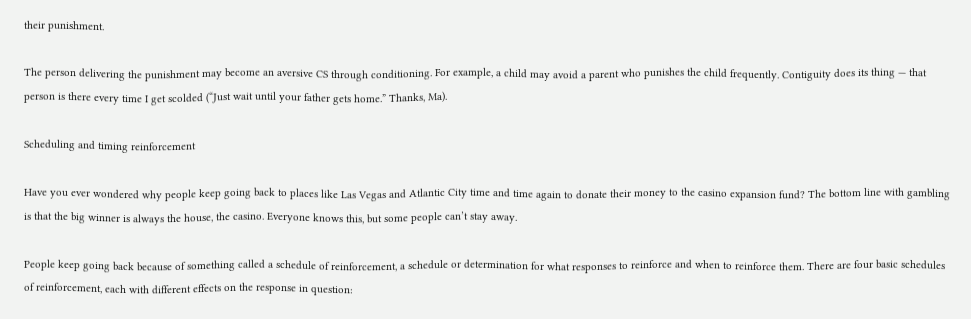their punishment.

The person delivering the punishment may become an aversive CS through conditioning. For example, a child may avoid a parent who punishes the child frequently. Contiguity does its thing — that person is there every time I get scolded (“Just wait until your father gets home.” Thanks, Ma).

Scheduling and timing reinforcement

Have you ever wondered why people keep going back to places like Las Vegas and Atlantic City time and time again to donate their money to the casino expansion fund? The bottom line with gambling is that the big winner is always the house, the casino. Everyone knows this, but some people can’t stay away.

People keep going back because of something called a schedule of reinforcement, a schedule or determination for what responses to reinforce and when to reinforce them. There are four basic schedules of reinforcement, each with different effects on the response in question: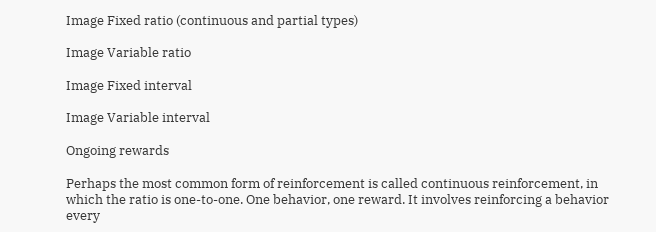Image Fixed ratio (continuous and partial types)

Image Variable ratio

Image Fixed interval

Image Variable interval

Ongoing rewards

Perhaps the most common form of reinforcement is called continuous reinforcement, in which the ratio is one-to-one. One behavior, one reward. It involves reinforcing a behavior every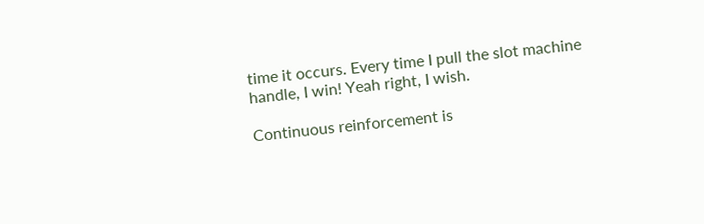time it occurs. Every time I pull the slot machine handle, I win! Yeah right, I wish.

Continuous reinforcement is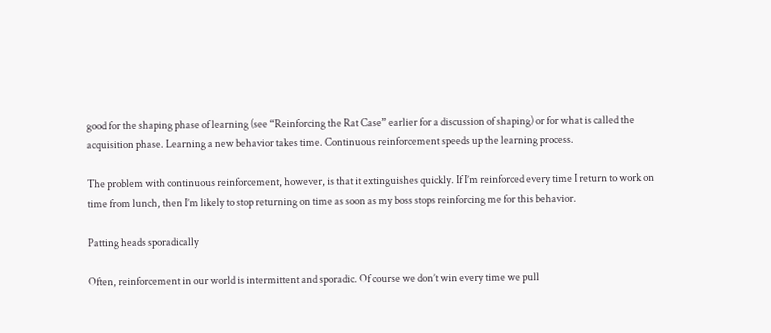good for the shaping phase of learning (see “Reinforcing the Rat Case” earlier for a discussion of shaping) or for what is called the acquisition phase. Learning a new behavior takes time. Continuous reinforcement speeds up the learning process.

The problem with continuous reinforcement, however, is that it extinguishes quickly. If I’m reinforced every time I return to work on time from lunch, then I’m likely to stop returning on time as soon as my boss stops reinforcing me for this behavior.

Patting heads sporadically

Often, reinforcement in our world is intermittent and sporadic. Of course we don’t win every time we pull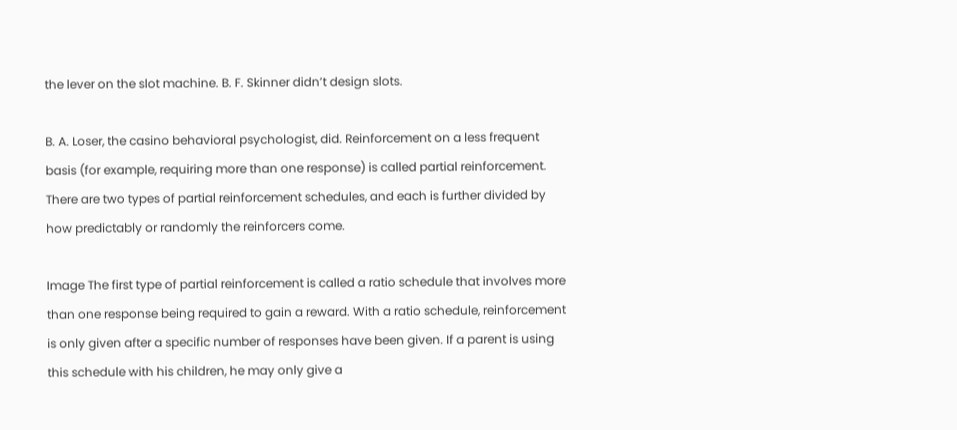the lever on the slot machine. B. F. Skinner didn’t design slots.

B. A. Loser, the casino behavioral psychologist, did. Reinforcement on a less frequent basis (for example, requiring more than one response) is called partial reinforcement. There are two types of partial reinforcement schedules, and each is further divided by how predictably or randomly the reinforcers come.

Image The first type of partial reinforcement is called a ratio schedule that involves more than one response being required to gain a reward. With a ratio schedule, reinforcement is only given after a specific number of responses have been given. If a parent is using this schedule with his children, he may only give a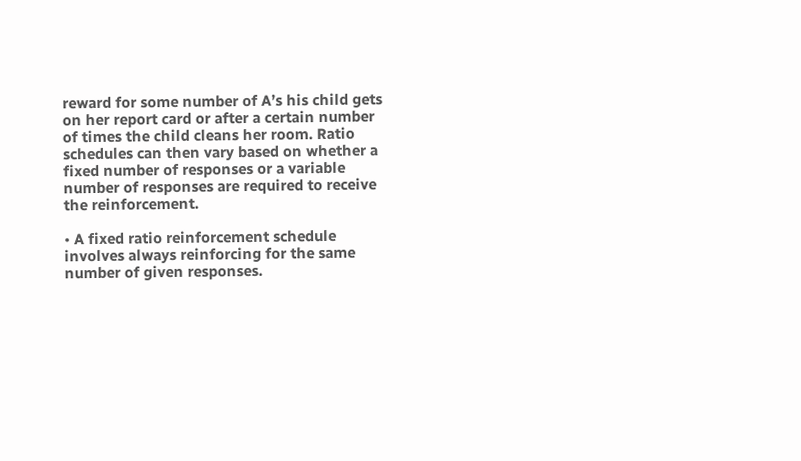reward for some number of A’s his child gets on her report card or after a certain number of times the child cleans her room. Ratio schedules can then vary based on whether a fixed number of responses or a variable number of responses are required to receive the reinforcement.

• A fixed ratio reinforcement schedule involves always reinforcing for the same number of given responses.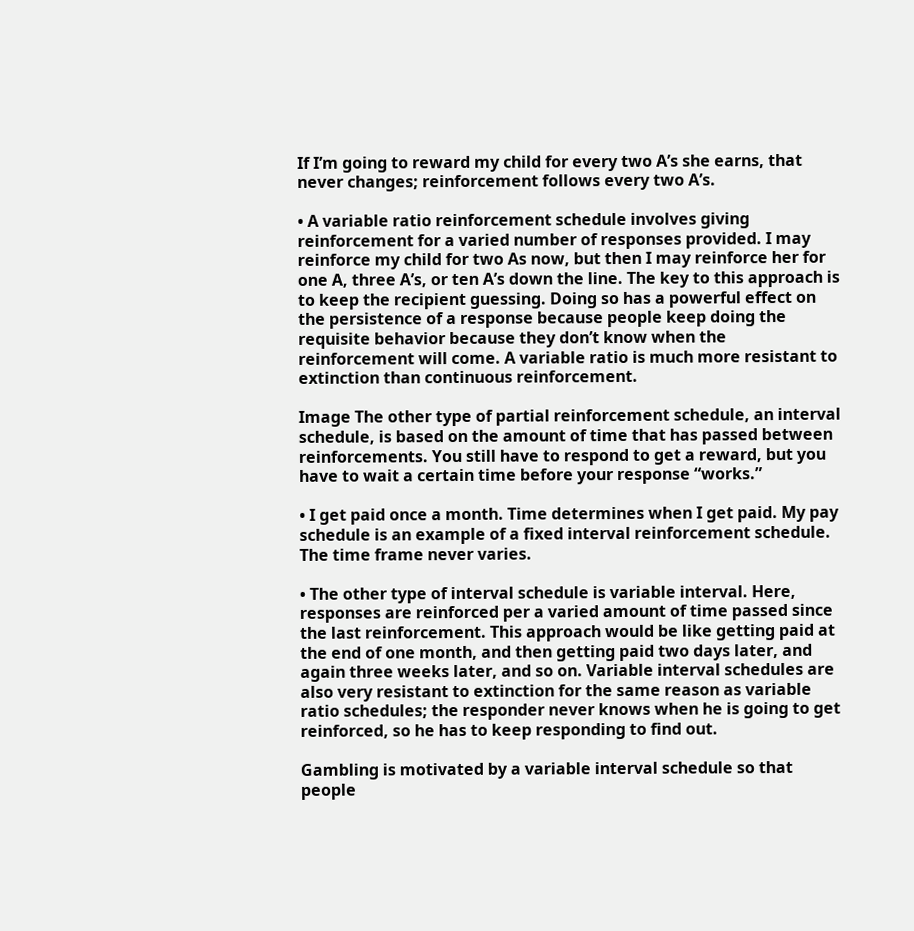If I’m going to reward my child for every two A’s she earns, that never changes; reinforcement follows every two A’s.

• A variable ratio reinforcement schedule involves giving reinforcement for a varied number of responses provided. I may reinforce my child for two As now, but then I may reinforce her for one A, three A’s, or ten A’s down the line. The key to this approach is to keep the recipient guessing. Doing so has a powerful effect on the persistence of a response because people keep doing the requisite behavior because they don’t know when the reinforcement will come. A variable ratio is much more resistant to extinction than continuous reinforcement.

Image The other type of partial reinforcement schedule, an interval schedule, is based on the amount of time that has passed between reinforcements. You still have to respond to get a reward, but you have to wait a certain time before your response “works.”

• I get paid once a month. Time determines when I get paid. My pay schedule is an example of a fixed interval reinforcement schedule. The time frame never varies.

• The other type of interval schedule is variable interval. Here, responses are reinforced per a varied amount of time passed since the last reinforcement. This approach would be like getting paid at the end of one month, and then getting paid two days later, and again three weeks later, and so on. Variable interval schedules are also very resistant to extinction for the same reason as variable ratio schedules; the responder never knows when he is going to get reinforced, so he has to keep responding to find out.

Gambling is motivated by a variable interval schedule so that people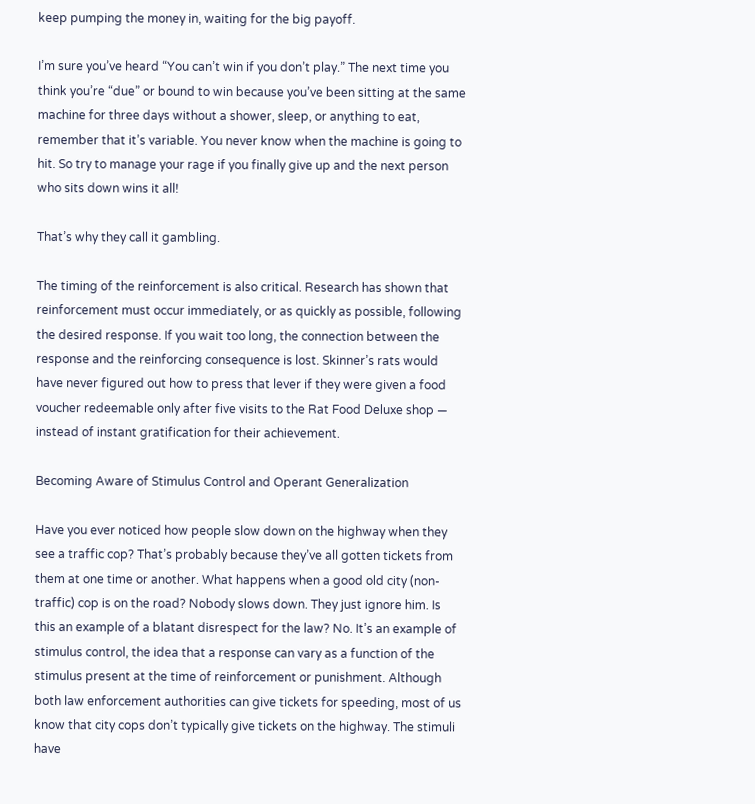keep pumping the money in, waiting for the big payoff.

I’m sure you’ve heard “You can’t win if you don’t play.” The next time you think you’re “due” or bound to win because you’ve been sitting at the same machine for three days without a shower, sleep, or anything to eat, remember that it’s variable. You never know when the machine is going to hit. So try to manage your rage if you finally give up and the next person who sits down wins it all!

That’s why they call it gambling.

The timing of the reinforcement is also critical. Research has shown that reinforcement must occur immediately, or as quickly as possible, following the desired response. If you wait too long, the connection between the response and the reinforcing consequence is lost. Skinner’s rats would have never figured out how to press that lever if they were given a food voucher redeemable only after five visits to the Rat Food Deluxe shop — instead of instant gratification for their achievement.

Becoming Aware of Stimulus Control and Operant Generalization

Have you ever noticed how people slow down on the highway when they see a traffic cop? That’s probably because they’ve all gotten tickets from them at one time or another. What happens when a good old city (non-traffic) cop is on the road? Nobody slows down. They just ignore him. Is this an example of a blatant disrespect for the law? No. It’s an example of stimulus control, the idea that a response can vary as a function of the stimulus present at the time of reinforcement or punishment. Although both law enforcement authorities can give tickets for speeding, most of us know that city cops don’t typically give tickets on the highway. The stimuli have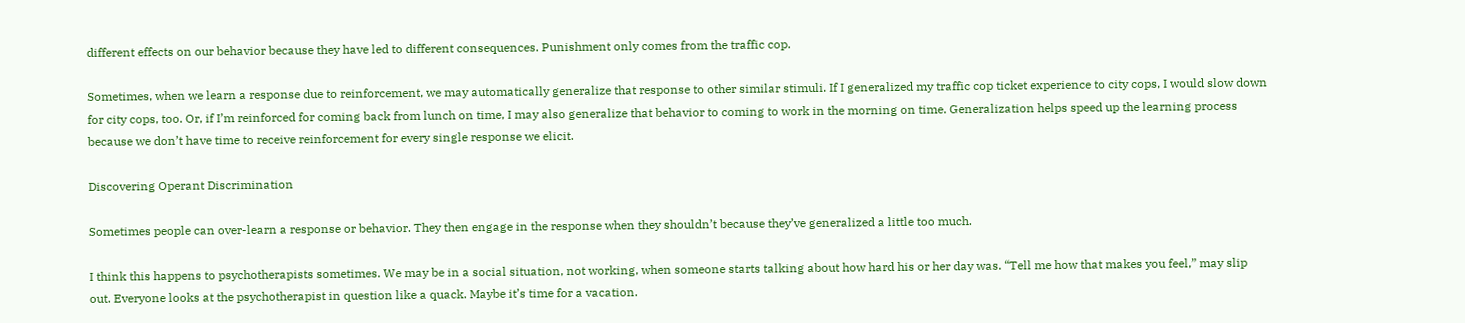different effects on our behavior because they have led to different consequences. Punishment only comes from the traffic cop.

Sometimes, when we learn a response due to reinforcement, we may automatically generalize that response to other similar stimuli. If I generalized my traffic cop ticket experience to city cops, I would slow down for city cops, too. Or, if I’m reinforced for coming back from lunch on time, I may also generalize that behavior to coming to work in the morning on time. Generalization helps speed up the learning process because we don’t have time to receive reinforcement for every single response we elicit.

Discovering Operant Discrimination

Sometimes people can over-learn a response or behavior. They then engage in the response when they shouldn’t because they’ve generalized a little too much.

I think this happens to psychotherapists sometimes. We may be in a social situation, not working, when someone starts talking about how hard his or her day was. “Tell me how that makes you feel,” may slip out. Everyone looks at the psychotherapist in question like a quack. Maybe it’s time for a vacation.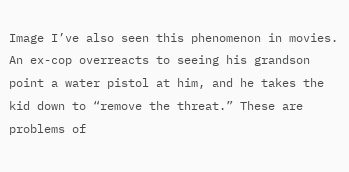Image I’ve also seen this phenomenon in movies. An ex-cop overreacts to seeing his grandson point a water pistol at him, and he takes the kid down to “remove the threat.” These are problems of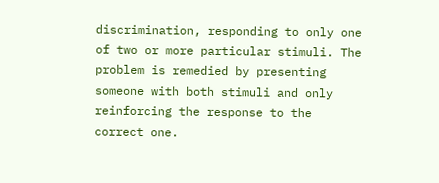discrimination, responding to only one of two or more particular stimuli. The problem is remedied by presenting someone with both stimuli and only reinforcing the response to the correct one.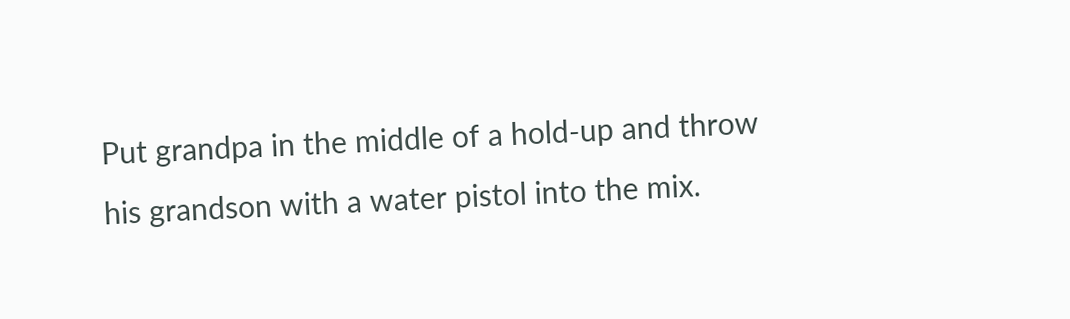Put grandpa in the middle of a hold-up and throw his grandson with a water pistol into the mix.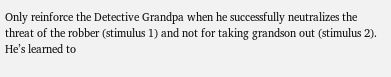Only reinforce the Detective Grandpa when he successfully neutralizes the threat of the robber (stimulus 1) and not for taking grandson out (stimulus 2). He’s learned to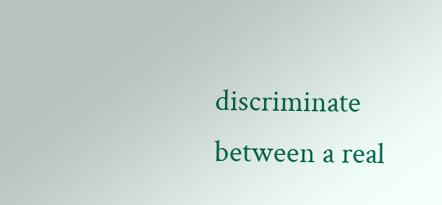discriminate between a real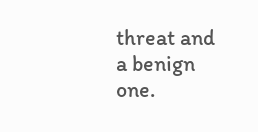threat and a benign one.